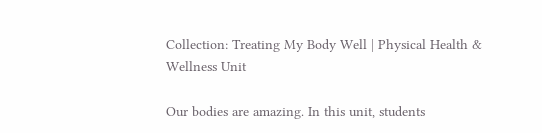Collection: Treating My Body Well | Physical Health & Wellness Unit

Our bodies are amazing. In this unit, students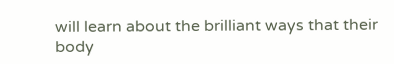will learn about the brilliant ways that their body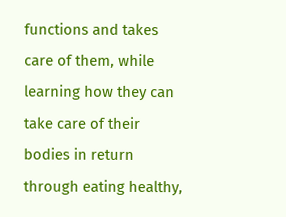functions and takes care of them, while learning how they can take care of their bodies in return through eating healthy,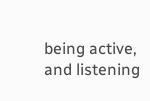being active, and listening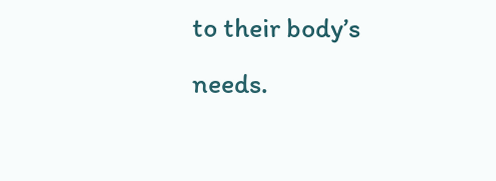to their body’s needs.